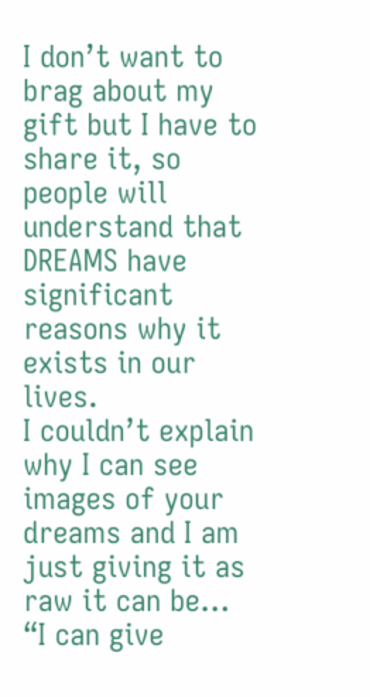I don’t want to brag about my gift but I have to share it, so people will understand that DREAMS have significant reasons why it exists in our lives.
I couldn’t explain why I can see images of your dreams and I am just giving it as raw it can be…
“I can give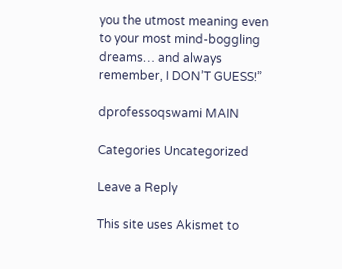you the utmost meaning even to your most mind-boggling dreams… and always remember, I DON’T GUESS!”

dprofessoqswami MAIN

Categories Uncategorized

Leave a Reply

This site uses Akismet to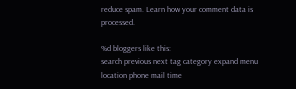reduce spam. Learn how your comment data is processed.

%d bloggers like this:
search previous next tag category expand menu location phone mail time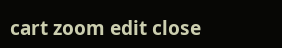cart zoom edit close